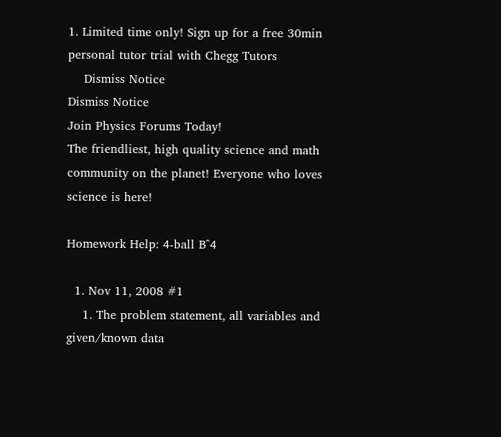1. Limited time only! Sign up for a free 30min personal tutor trial with Chegg Tutors
    Dismiss Notice
Dismiss Notice
Join Physics Forums Today!
The friendliest, high quality science and math community on the planet! Everyone who loves science is here!

Homework Help: 4-ball B^4

  1. Nov 11, 2008 #1
    1. The problem statement, all variables and given/known data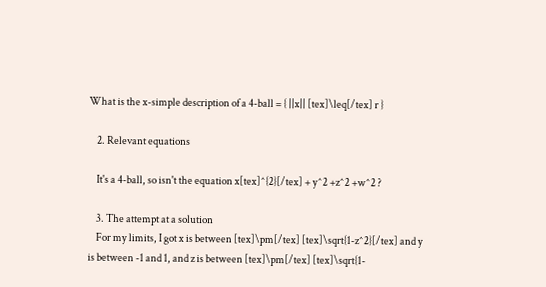What is the x-simple description of a 4-ball = { ||x|| [tex]\leq[/tex] r }

    2. Relevant equations

    It's a 4-ball, so isn't the equation x[tex]^{2}[/tex] + y^2 +z^2 +w^2 ?

    3. The attempt at a solution
    For my limits, I got x is between [tex]\pm[/tex] [tex]\sqrt{1-z^2}[/tex] and y is between -1 and 1, and z is between [tex]\pm[/tex] [tex]\sqrt{1-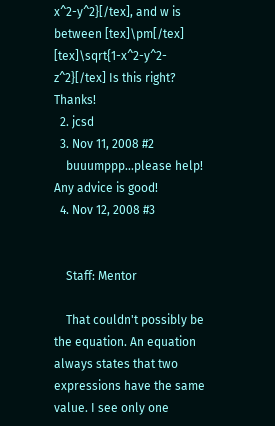x^2-y^2}[/tex], and w is between [tex]\pm[/tex] [tex]\sqrt{1-x^2-y^2-z^2}[/tex] Is this right? Thanks!
  2. jcsd
  3. Nov 11, 2008 #2
    buuumppp...please help! Any advice is good!
  4. Nov 12, 2008 #3


    Staff: Mentor

    That couldn't possibly be the equation. An equation always states that two expressions have the same value. I see only one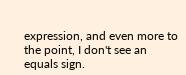expression, and even more to the point, I don't see an equals sign.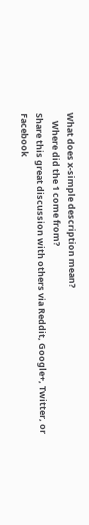What does x-simple description mean?
    Where did the 1 come from?
Share this great discussion with others via Reddit, Google+, Twitter, or Facebook